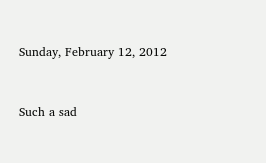Sunday, February 12, 2012


Such a sad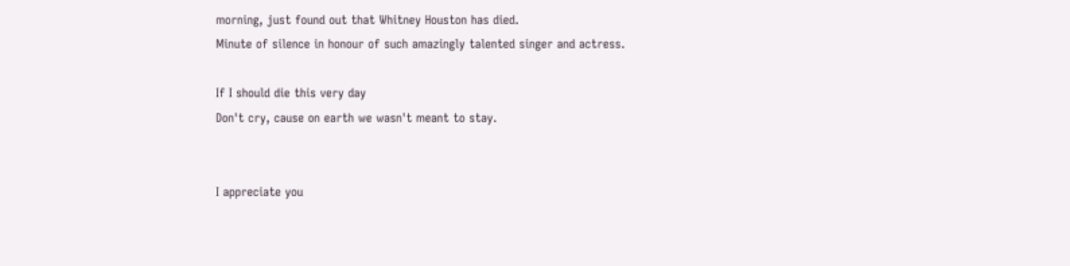morning, just found out that Whitney Houston has died.
Minute of silence in honour of such amazingly talented singer and actress.

If I should die this very day
Don't cry, cause on earth we wasn't meant to stay.


I appreciate you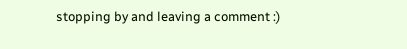stopping by and leaving a comment :)